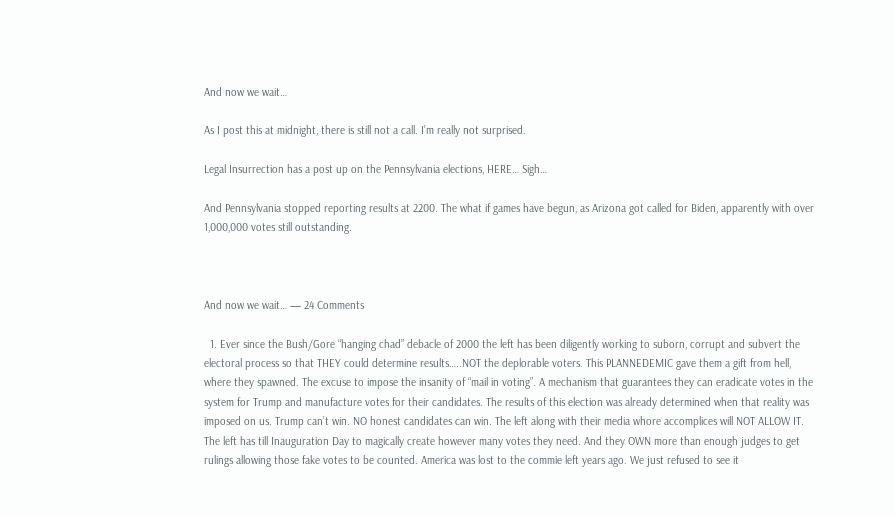And now we wait…

As I post this at midnight, there is still not a call. I’m really not surprised.

Legal Insurrection has a post up on the Pennsylvania elections, HERE… Sigh…

And Pennsylvania stopped reporting results at 2200. The what if games have begun, as Arizona got called for Biden, apparently with over 1,000,000 votes still outstanding.



And now we wait… — 24 Comments

  1. Ever since the Bush/Gore “hanging chad” debacle of 2000 the left has been diligently working to suborn, corrupt and subvert the electoral process so that THEY could determine results…..NOT the deplorable voters. This PLANNEDEMIC gave them a gift from hell, where they spawned. The excuse to impose the insanity of “mail in voting”. A mechanism that guarantees they can eradicate votes in the system for Trump and manufacture votes for their candidates. The results of this election was already determined when that reality was imposed on us. Trump can’t win. NO honest candidates can win. The left along with their media whore accomplices will NOT ALLOW IT. The left has till Inauguration Day to magically create however many votes they need. And they OWN more than enough judges to get rulings allowing those fake votes to be counted. America was lost to the commie left years ago. We just refused to see it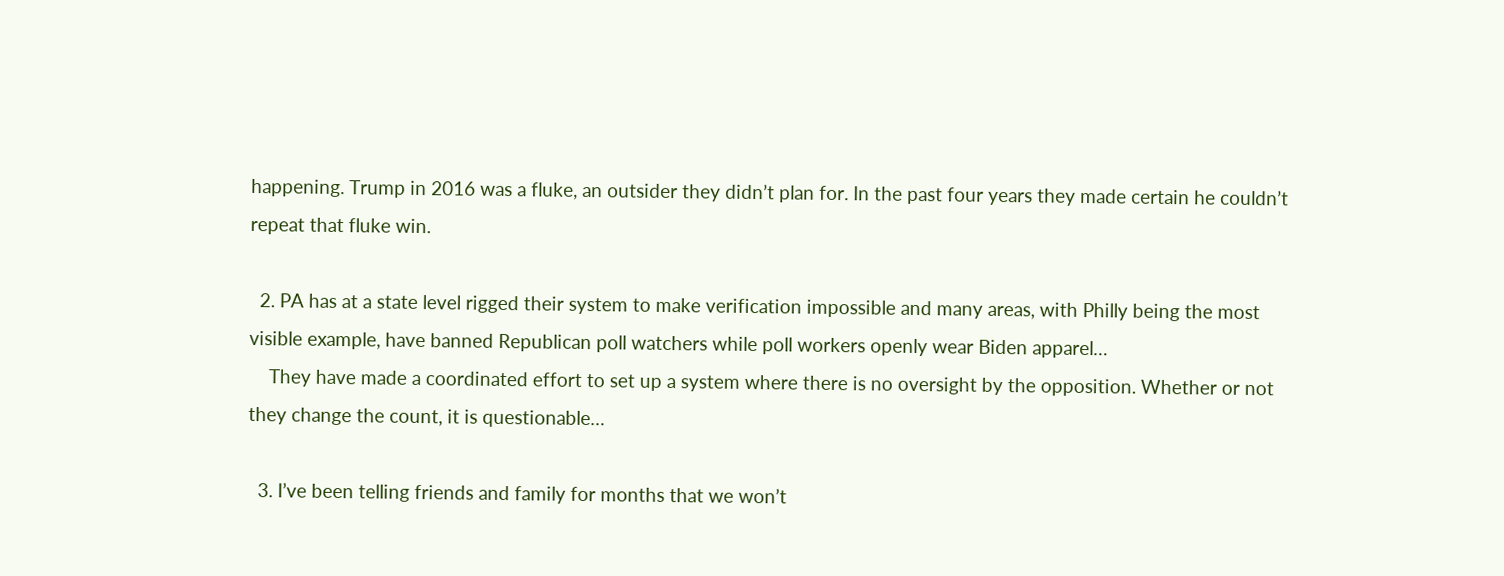happening. Trump in 2016 was a fluke, an outsider they didn’t plan for. In the past four years they made certain he couldn’t repeat that fluke win.

  2. PA has at a state level rigged their system to make verification impossible and many areas, with Philly being the most visible example, have banned Republican poll watchers while poll workers openly wear Biden apparel…
    They have made a coordinated effort to set up a system where there is no oversight by the opposition. Whether or not they change the count, it is questionable…

  3. I’ve been telling friends and family for months that we won’t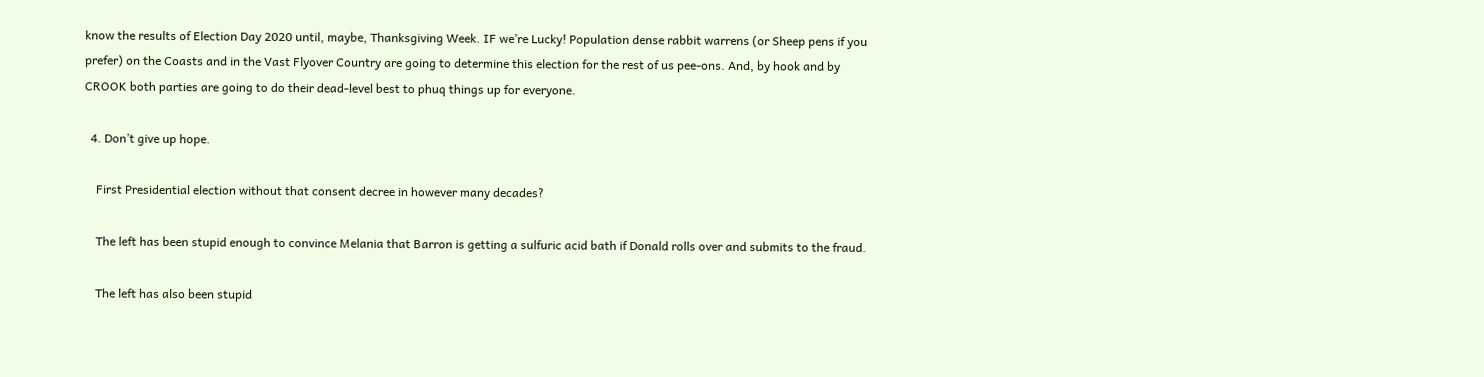know the results of Election Day 2020 until, maybe, Thanksgiving Week. IF we’re Lucky! Population dense rabbit warrens (or Sheep pens if you prefer) on the Coasts and in the Vast Flyover Country are going to determine this election for the rest of us pee-ons. And, by hook and by CROOK both parties are going to do their dead-level best to phuq things up for everyone.

  4. Don’t give up hope.

    First Presidential election without that consent decree in however many decades?

    The left has been stupid enough to convince Melania that Barron is getting a sulfuric acid bath if Donald rolls over and submits to the fraud.

    The left has also been stupid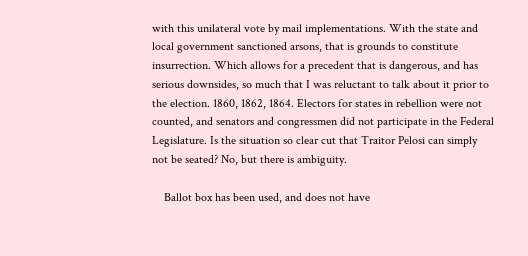with this unilateral vote by mail implementations. With the state and local government sanctioned arsons, that is grounds to constitute insurrection. Which allows for a precedent that is dangerous, and has serious downsides, so much that I was reluctant to talk about it prior to the election. 1860, 1862, 1864. Electors for states in rebellion were not counted, and senators and congressmen did not participate in the Federal Legislature. Is the situation so clear cut that Traitor Pelosi can simply not be seated? No, but there is ambiguity.

    Ballot box has been used, and does not have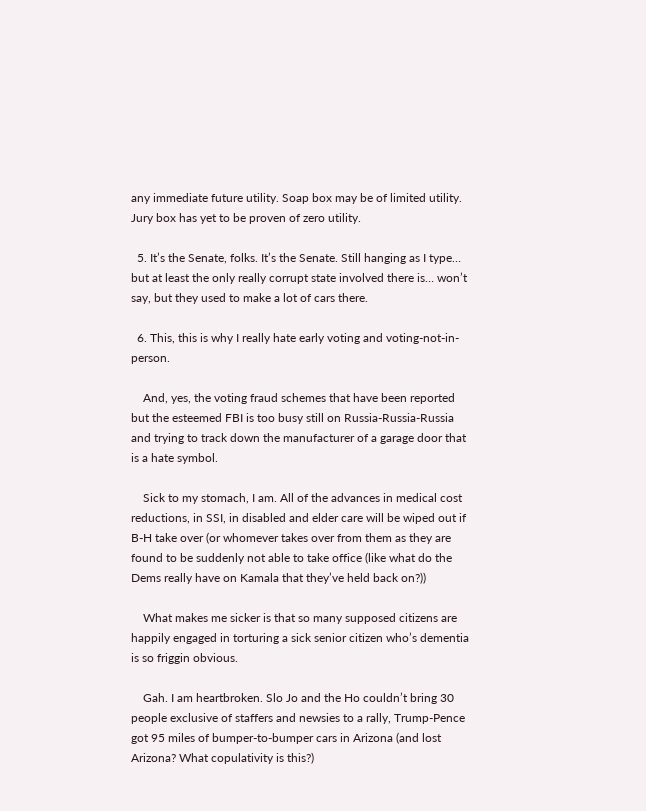any immediate future utility. Soap box may be of limited utility. Jury box has yet to be proven of zero utility.

  5. It’s the Senate, folks. It’s the Senate. Still hanging as I type… but at least the only really corrupt state involved there is… won’t say, but they used to make a lot of cars there.

  6. This, this is why I really hate early voting and voting-not-in-person.

    And, yes, the voting fraud schemes that have been reported but the esteemed FBI is too busy still on Russia-Russia-Russia and trying to track down the manufacturer of a garage door that is a hate symbol.

    Sick to my stomach, I am. All of the advances in medical cost reductions, in SSI, in disabled and elder care will be wiped out if B-H take over (or whomever takes over from them as they are found to be suddenly not able to take office (like what do the Dems really have on Kamala that they’ve held back on?))

    What makes me sicker is that so many supposed citizens are happily engaged in torturing a sick senior citizen who’s dementia is so friggin obvious.

    Gah. I am heartbroken. Slo Jo and the Ho couldn’t bring 30 people exclusive of staffers and newsies to a rally, Trump-Pence got 95 miles of bumper-to-bumper cars in Arizona (and lost Arizona? What copulativity is this?)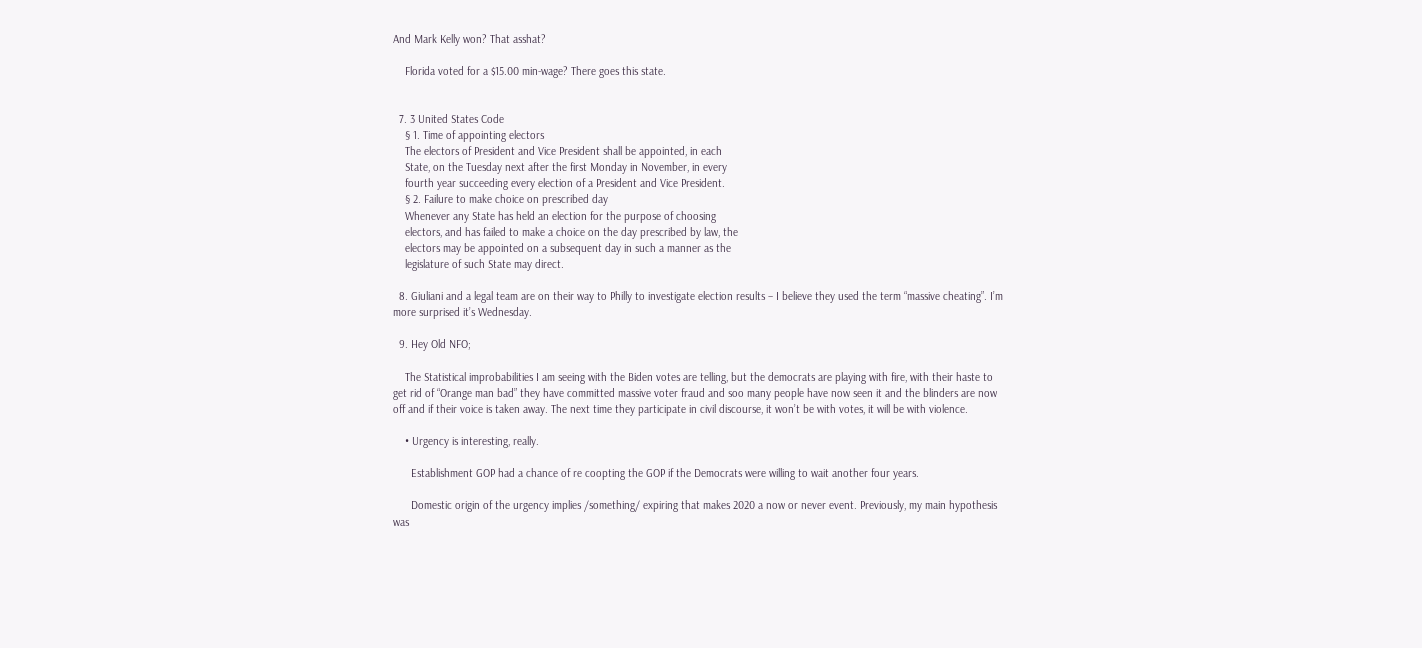And Mark Kelly won? That asshat?

    Florida voted for a $15.00 min-wage? There goes this state.


  7. 3 United States Code
    § 1. Time of appointing electors
    The electors of President and Vice President shall be appointed, in each
    State, on the Tuesday next after the first Monday in November, in every
    fourth year succeeding every election of a President and Vice President.
    § 2. Failure to make choice on prescribed day
    Whenever any State has held an election for the purpose of choosing
    electors, and has failed to make a choice on the day prescribed by law, the
    electors may be appointed on a subsequent day in such a manner as the
    legislature of such State may direct.

  8. Giuliani and a legal team are on their way to Philly to investigate election results – I believe they used the term “massive cheating”. I’m more surprised it’s Wednesday.

  9. Hey Old NFO;

    The Statistical improbabilities I am seeing with the Biden votes are telling, but the democrats are playing with fire, with their haste to get rid of “Orange man bad” they have committed massive voter fraud and soo many people have now seen it and the blinders are now off and if their voice is taken away. The next time they participate in civil discourse, it won’t be with votes, it will be with violence.

    • Urgency is interesting, really.

      Establishment GOP had a chance of re coopting the GOP if the Democrats were willing to wait another four years.

      Domestic origin of the urgency implies /something/ expiring that makes 2020 a now or never event. Previously, my main hypothesis was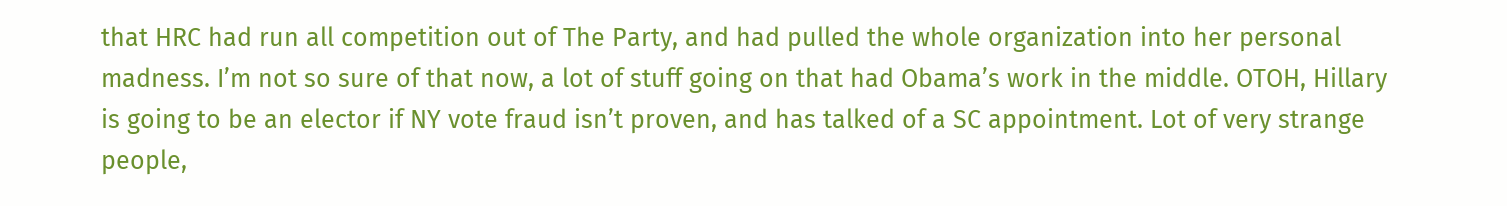that HRC had run all competition out of The Party, and had pulled the whole organization into her personal madness. I’m not so sure of that now, a lot of stuff going on that had Obama’s work in the middle. OTOH, Hillary is going to be an elector if NY vote fraud isn’t proven, and has talked of a SC appointment. Lot of very strange people,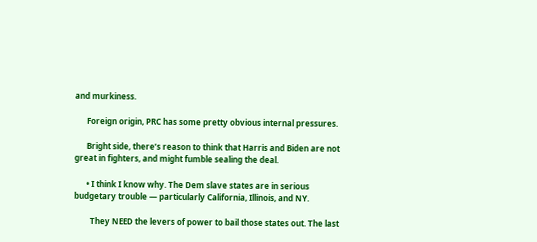and murkiness.

      Foreign origin, PRC has some pretty obvious internal pressures.

      Bright side, there’s reason to think that Harris and Biden are not great in fighters, and might fumble sealing the deal.

      • I think I know why. The Dem slave states are in serious budgetary trouble — particularly California, Illinois, and NY.

        They NEED the levers of power to bail those states out. The last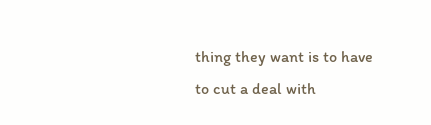thing they want is to have to cut a deal with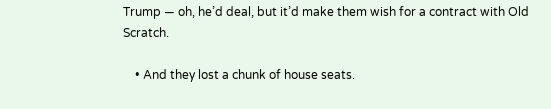Trump — oh, he’d deal, but it’d make them wish for a contract with Old Scratch.

    • And they lost a chunk of house seats.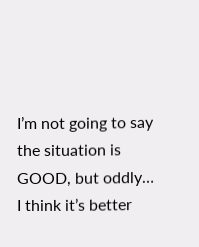I’m not going to say the situation is GOOD, but oddly… I think it’s better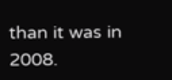than it was in 2008.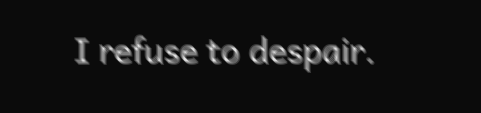I refuse to despair.